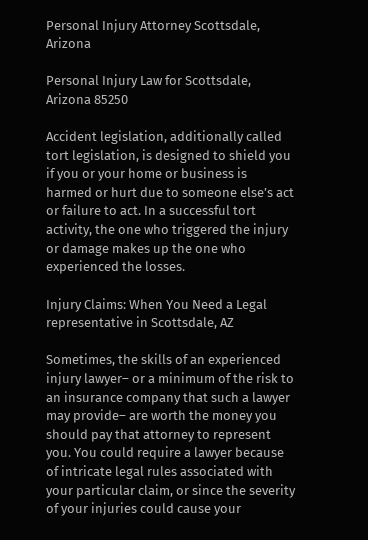Personal Injury Attorney Scottsdale, Arizona

Personal Injury Law for Scottsdale, Arizona 85250

Accident legislation, additionally called tort legislation, is designed to shield you if you or your home or business is harmed or hurt due to someone else’s act or failure to act. In a successful tort activity, the one who triggered the injury or damage makes up the one who experienced the losses.

Injury Claims: When You Need a Legal representative in Scottsdale, AZ

Sometimes, the skills of an experienced injury lawyer– or a minimum of the risk to an insurance company that such a lawyer may provide– are worth the money you should pay that attorney to represent you. You could require a lawyer because of intricate legal rules associated with your particular claim, or since the severity of your injuries could cause your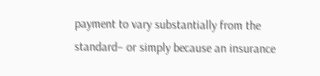payment to vary substantially from the standard– or simply because an insurance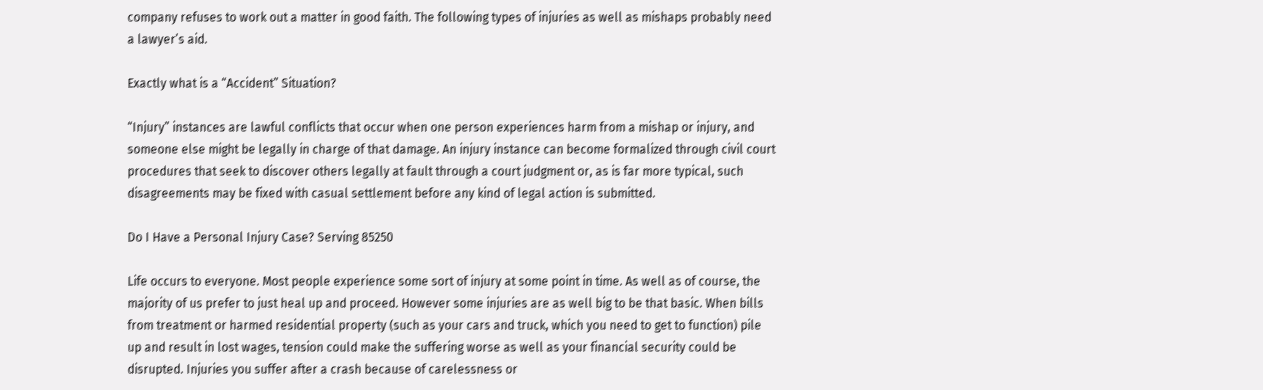company refuses to work out a matter in good faith. The following types of injuries as well as mishaps probably need a lawyer’s aid.

Exactly what is a “Accident” Situation?

“Injury” instances are lawful conflicts that occur when one person experiences harm from a mishap or injury, and someone else might be legally in charge of that damage. An injury instance can become formalized through civil court procedures that seek to discover others legally at fault through a court judgment or, as is far more typical, such disagreements may be fixed with casual settlement before any kind of legal action is submitted.

Do I Have a Personal Injury Case? Serving 85250

Life occurs to everyone. Most people experience some sort of injury at some point in time. As well as of course, the majority of us prefer to just heal up and proceed. However some injuries are as well big to be that basic. When bills from treatment or harmed residential property (such as your cars and truck, which you need to get to function) pile up and result in lost wages, tension could make the suffering worse as well as your financial security could be disrupted. Injuries you suffer after a crash because of carelessness or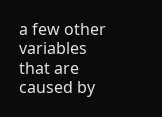a few other variables that are caused by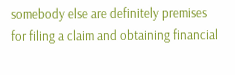somebody else are definitely premises for filing a claim and obtaining financial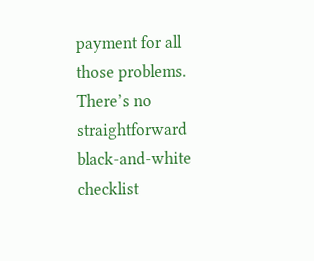payment for all those problems. There’s no straightforward black-and-white checklist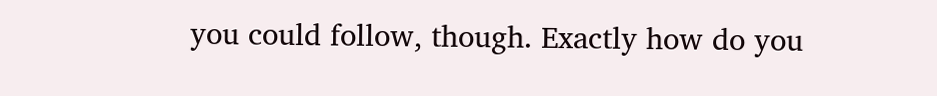you could follow, though. Exactly how do you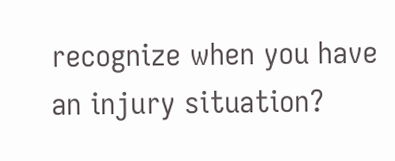recognize when you have an injury situation?